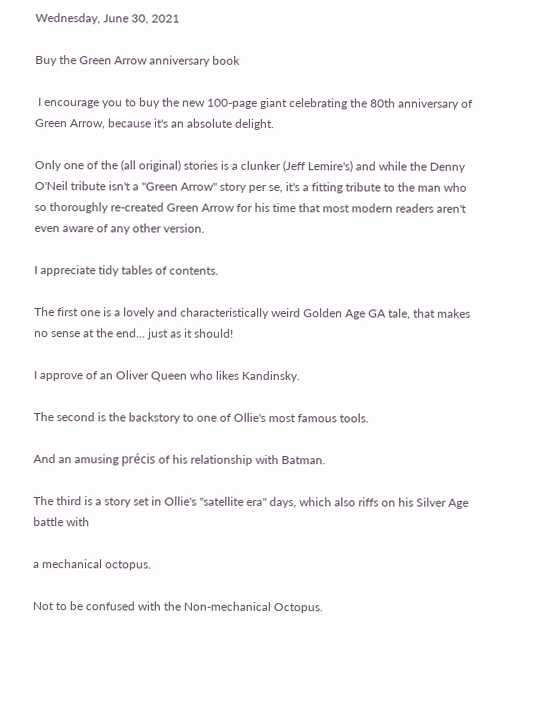Wednesday, June 30, 2021

Buy the Green Arrow anniversary book

 I encourage you to buy the new 100-page giant celebrating the 80th anniversary of Green Arrow, because it's an absolute delight.

Only one of the (all original) stories is a clunker (Jeff Lemire's) and while the Denny O'Neil tribute isn't a "Green Arrow" story per se, it's a fitting tribute to the man who so thoroughly re-created Green Arrow for his time that most modern readers aren't even aware of any other version.

I appreciate tidy tables of contents.

The first one is a lovely and characteristically weird Golden Age GA tale, that makes no sense at the end... just as it should!

I approve of an Oliver Queen who likes Kandinsky.

The second is the backstory to one of Ollie's most famous tools.

And an amusing précis of his relationship with Batman.

The third is a story set in Ollie's "satellite era" days, which also riffs on his Silver Age battle with

a mechanical octopus.

Not to be confused with the Non-mechanical Octopus.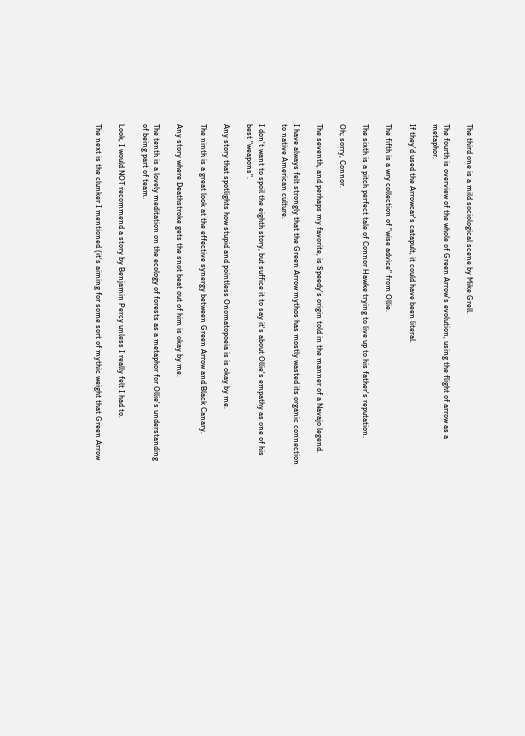The third one is a mild sociological scene by Mike Grell.

The fourth is overview of the whole of Green Arrow's evolution, using the flight of arrow as a metaphor.

If they'd used the Arrowcar's catapult, it could have been literal.

The fifth is a wry collection of "wise advice" from Ollie.

The sixth is a pitch perfect tale of Connor Hawke trying to live up to his father's reputation.

Oh; sorry, Connor.

The seventh, and perhaps my favorite, is Speedy's origin told in the manner of a Navajo legend.

I have always felt strongly that the Green Arrow mythos has mostly wasted its organic connection to native American culture.

I don't want to spoil the eighth story, but suffice it to say it's about Ollie's empathy as one of his best "weapons".

Any story that spotlights how stupid and pointless Onomatopoeia is is okay by me.

The ninth is a great look at the effective synergy between Green Arrow and Black Canary.

Any story where Deathstroke gets the snot beat out of him is okay by me.

The tenth is a lovely meditation on the ecology of forests as a metaphor for Ollie's understanding of being part of team.

Look, I would NOT recommend a story by Benjamin Percy unless I really felt I had to.

The next is the clunker I mentioned (it's aiming for some sort of mythic weight that Green Arrow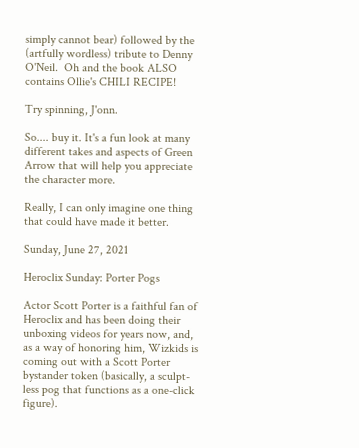simply cannot bear) followed by the (artfully wordless) tribute to Denny O'Neil.  Oh and the book ALSO contains Ollie's CHILI RECIPE!

Try spinning, J'onn.

So.... buy it. It's a fun look at many different takes and aspects of Green Arrow that will help you appreciate the character more.

Really, I can only imagine one thing that could have made it better.

Sunday, June 27, 2021

Heroclix Sunday: Porter Pogs

Actor Scott Porter is a faithful fan of Heroclix and has been doing their unboxing videos for years now, and, as a way of honoring him, Wizkids is coming out with a Scott Porter bystander token (basically, a sculpt-less pog that functions as a one-click figure).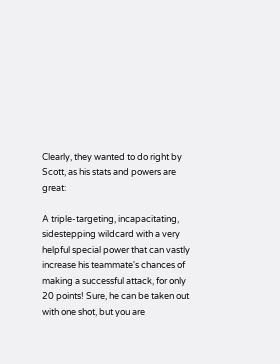Clearly, they wanted to do right by Scott, as his stats and powers are great:

A triple-targeting, incapacitating, sidestepping wildcard with a very helpful special power that can vastly increase his teammate's chances of making a successful attack, for only 20 points! Sure, he can be taken out with one shot, but you are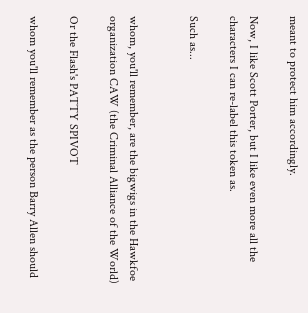meant to protect him accordingly.

Now, I like Scott Porter, but I like even more all the characters I can re-label this token as.

Such as...


whom, you'll remember, are the bigwigs in the Hawkfoe organization CAW (the Criminal Alliance of the World)

Or the Flash's PATTY SPIVOT

whom you'll remember as the person Barry Allen should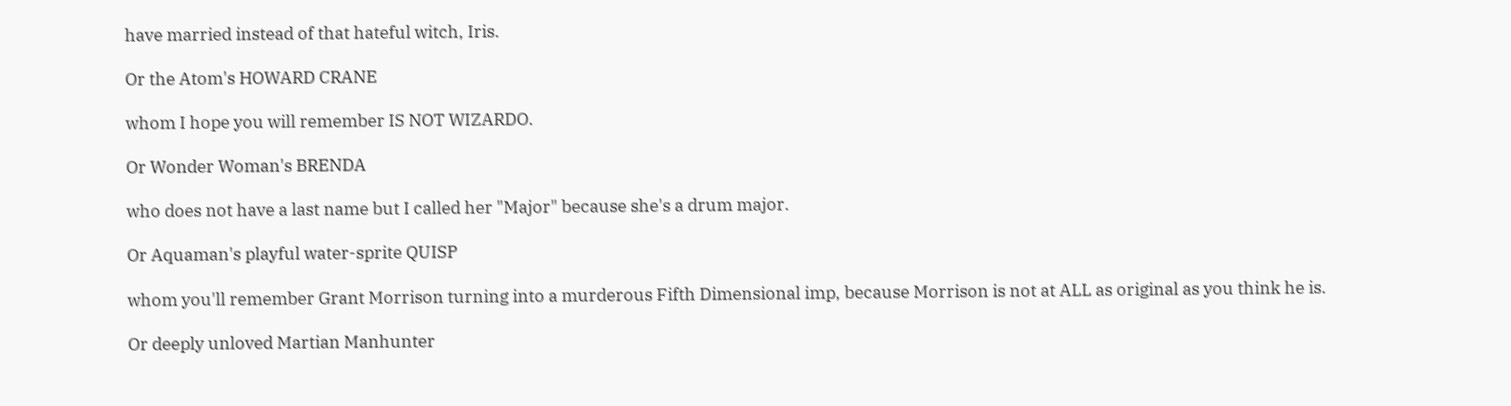have married instead of that hateful witch, Iris.

Or the Atom's HOWARD CRANE

whom I hope you will remember IS NOT WIZARDO.

Or Wonder Woman's BRENDA

who does not have a last name but I called her "Major" because she's a drum major.

Or Aquaman's playful water-sprite QUISP

whom you'll remember Grant Morrison turning into a murderous Fifth Dimensional imp, because Morrison is not at ALL as original as you think he is.

Or deeply unloved Martian Manhunter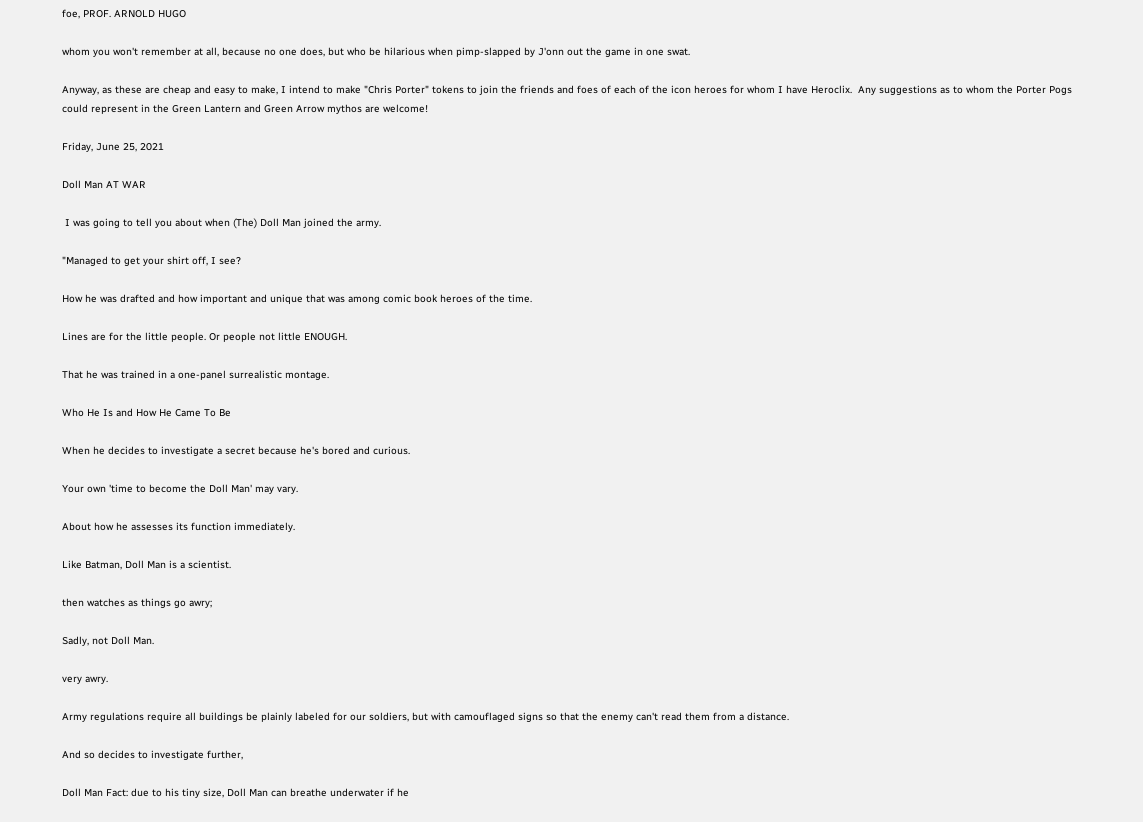foe, PROF. ARNOLD HUGO

whom you won't remember at all, because no one does, but who be hilarious when pimp-slapped by J'onn out the game in one swat.

Anyway, as these are cheap and easy to make, I intend to make "Chris Porter" tokens to join the friends and foes of each of the icon heroes for whom I have Heroclix.  Any suggestions as to whom the Porter Pogs could represent in the Green Lantern and Green Arrow mythos are welcome!

Friday, June 25, 2021

Doll Man AT WAR

 I was going to tell you about when (The) Doll Man joined the army.

"Managed to get your shirt off, I see?

How he was drafted and how important and unique that was among comic book heroes of the time.

Lines are for the little people. Or people not little ENOUGH.

That he was trained in a one-panel surrealistic montage.

Who He Is and How He Came To Be

When he decides to investigate a secret because he's bored and curious.

Your own 'time to become the Doll Man' may vary.

About how he assesses its function immediately.

Like Batman, Doll Man is a scientist.

then watches as things go awry;

Sadly, not Doll Man.

very awry.

Army regulations require all buildings be plainly labeled for our soldiers, but with camouflaged signs so that the enemy can't read them from a distance.

And so decides to investigate further,

Doll Man Fact: due to his tiny size, Doll Man can breathe underwater if he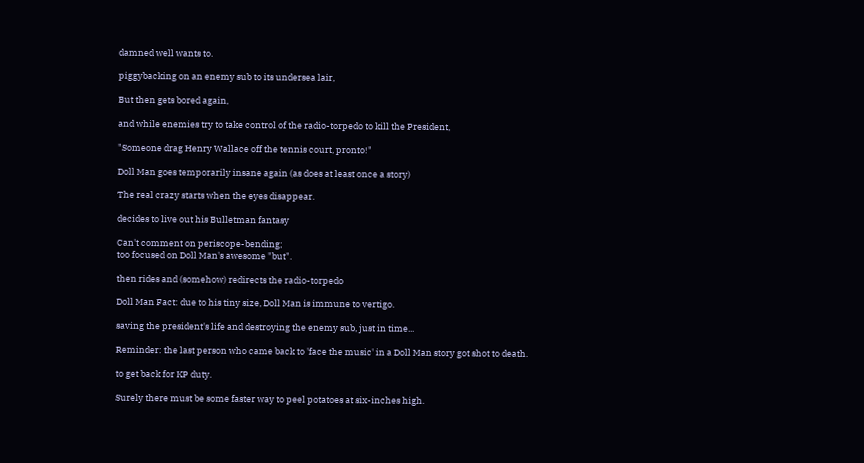damned well wants to.

piggybacking on an enemy sub to its undersea lair,

But then gets bored again,

and while enemies try to take control of the radio-torpedo to kill the President,

"Someone drag Henry Wallace off the tennis court, pronto!"

Doll Man goes temporarily insane again (as does at least once a story)

The real crazy starts when the eyes disappear.

decides to live out his Bulletman fantasy

Can't comment on periscope-bending;
too focused on Doll Man's awesome "but".

then rides and (somehow) redirects the radio-torpedo

Doll Man Fact: due to his tiny size, Doll Man is immune to vertigo.

saving the president's life and destroying the enemy sub, just in time...

Reminder: the last person who came back to 'face the music' in a Doll Man story got shot to death.

to get back for KP duty.

Surely there must be some faster way to peel potatoes at six-inches high.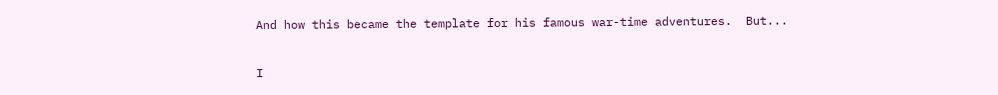And how this became the template for his famous war-time adventures.  But...

I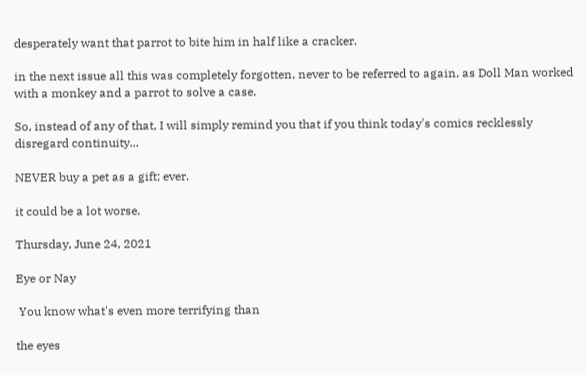desperately want that parrot to bite him in half like a cracker.

in the next issue all this was completely forgotten, never to be referred to again, as Doll Man worked with a monkey and a parrot to solve a case.

So, instead of any of that, I will simply remind you that if you think today's comics recklessly disregard continuity...

NEVER buy a pet as a gift; ever.

it could be a lot worse.

Thursday, June 24, 2021

Eye or Nay

 You know what's even more terrifying than

the eyes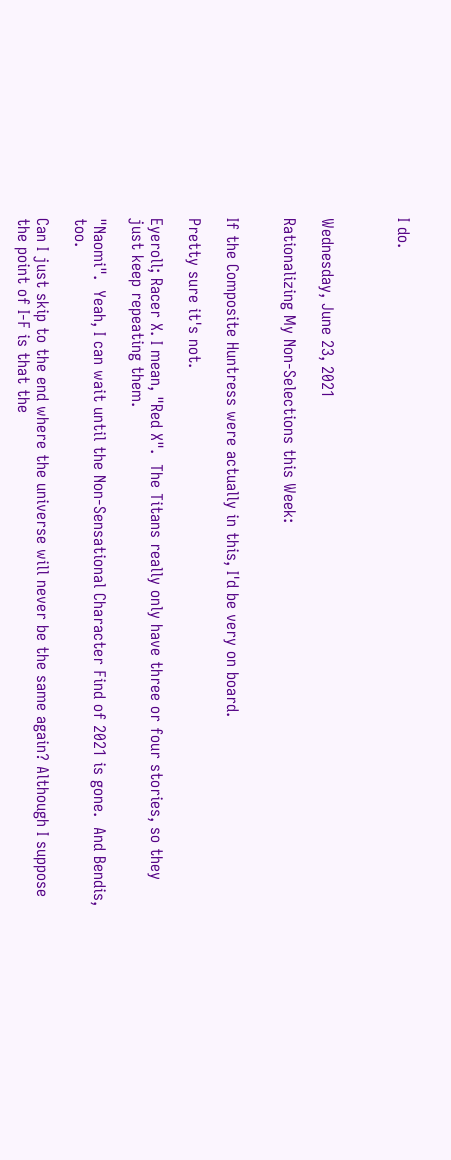I do.



Wednesday, June 23, 2021

Rationalizing My Non-Selections this Week:


If the Composite Huntress were actually in this, I'd be very on board.

Pretty sure it's not.

Eyeroll; Racer X. I mean, "Red X".  The Titans really only have three or four stories, so they just keep repeating them.

"Naomi".  Yeah, I can wait until the Non-Sensational Character Find of 2021 is gone.  And Bendis, too.

Can I just skip to the end where the universe will never be the same again? Although I suppose the point of I-F is that the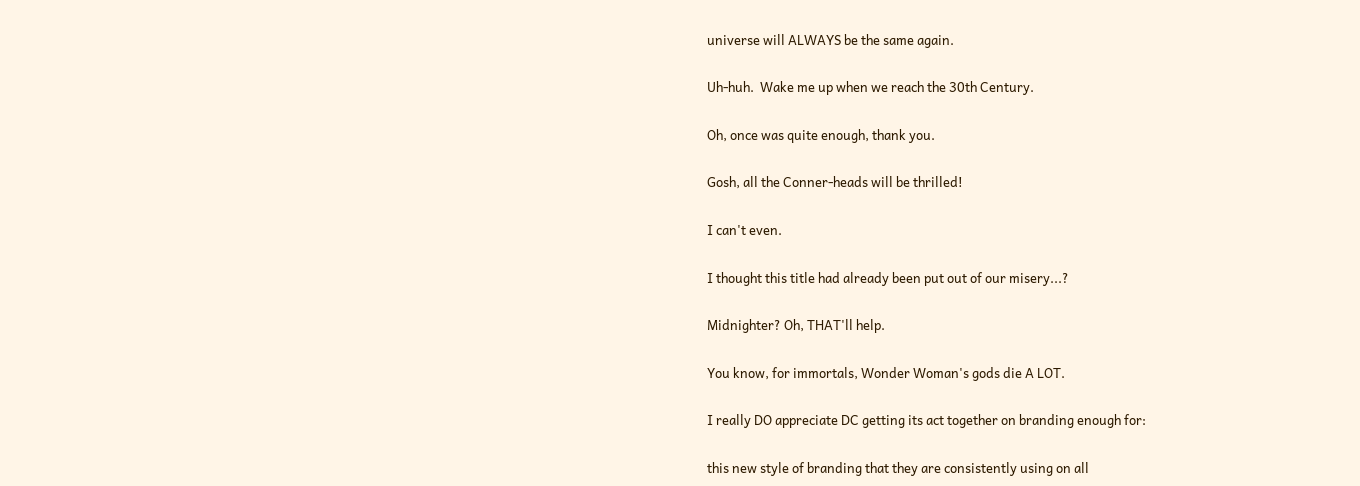universe will ALWAYS be the same again.

Uh-huh.  Wake me up when we reach the 30th Century.

Oh, once was quite enough, thank you.

Gosh, all the Conner-heads will be thrilled!

I can't even.

I thought this title had already been put out of our misery...?

Midnighter? Oh, THAT'll help.

You know, for immortals, Wonder Woman's gods die A LOT.

I really DO appreciate DC getting its act together on branding enough for:

this new style of branding that they are consistently using on all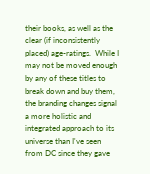their books, as well as the clear (if inconsistently placed) age-ratings.  While I may not be moved enough by any of these titles to break down and buy them, the branding changes signal a more holistic and integrated approach to its universe than I've seen from DC since they gave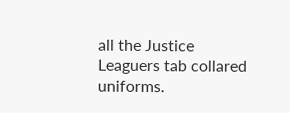all the Justice Leaguers tab collared uniforms.